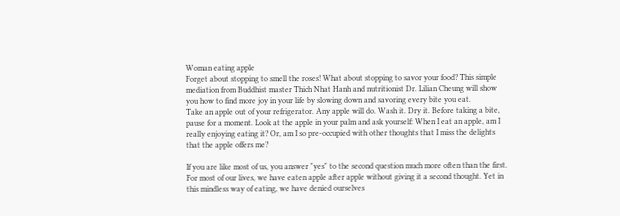Woman eating apple
Forget about stopping to smell the roses! What about stopping to savor your food? This simple mediation from Buddhist master Thich Nhat Hanh and nutritionist Dr. Lilian Cheung will show you how to find more joy in your life by slowing down and savoring every bite you eat.
Take an apple out of your refrigerator. Any apple will do. Wash it. Dry it. Before taking a bite, pause for a moment. Look at the apple in your palm and ask yourself: When I eat an apple, am I really enjoying eating it? Or, am I so pre-occupied with other thoughts that I miss the delights that the apple offers me?

If you are like most of us, you answer "yes" to the second question much more often than the first. For most of our lives, we have eaten apple after apple without giving it a second thought. Yet in this mindless way of eating, we have denied ourselves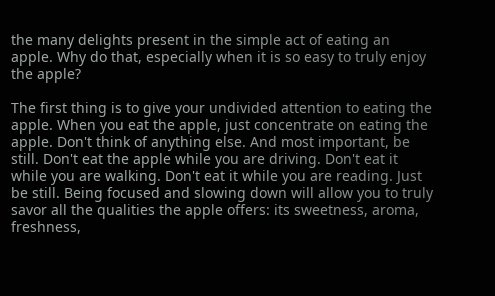the many delights present in the simple act of eating an apple. Why do that, especially when it is so easy to truly enjoy the apple?

The first thing is to give your undivided attention to eating the apple. When you eat the apple, just concentrate on eating the apple. Don't think of anything else. And most important, be still. Don't eat the apple while you are driving. Don't eat it while you are walking. Don't eat it while you are reading. Just be still. Being focused and slowing down will allow you to truly savor all the qualities the apple offers: its sweetness, aroma, freshness,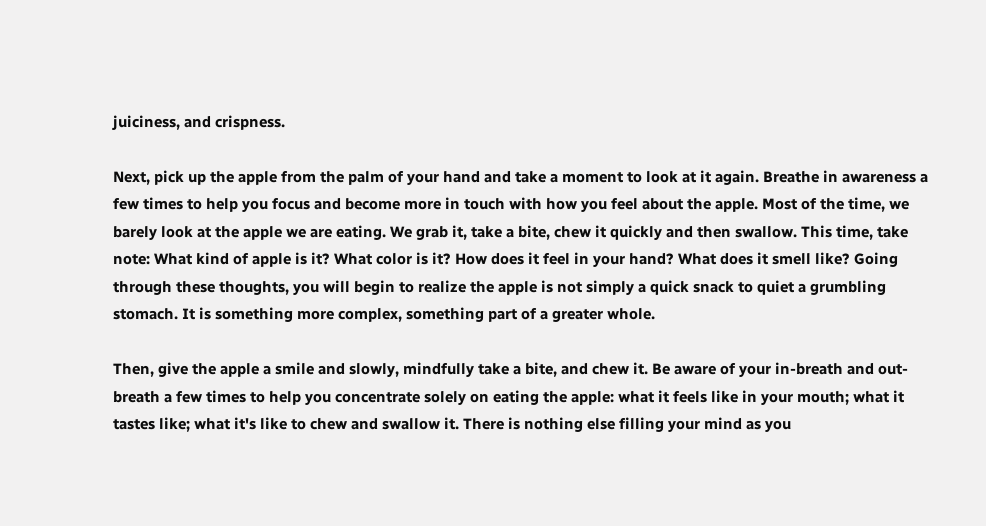juiciness, and crispness.

Next, pick up the apple from the palm of your hand and take a moment to look at it again. Breathe in awareness a few times to help you focus and become more in touch with how you feel about the apple. Most of the time, we barely look at the apple we are eating. We grab it, take a bite, chew it quickly and then swallow. This time, take note: What kind of apple is it? What color is it? How does it feel in your hand? What does it smell like? Going through these thoughts, you will begin to realize the apple is not simply a quick snack to quiet a grumbling stomach. It is something more complex, something part of a greater whole.

Then, give the apple a smile and slowly, mindfully take a bite, and chew it. Be aware of your in-breath and out-breath a few times to help you concentrate solely on eating the apple: what it feels like in your mouth; what it tastes like; what it's like to chew and swallow it. There is nothing else filling your mind as you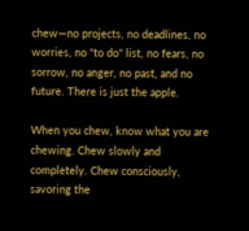chew—no projects, no deadlines, no worries, no "to do" list, no fears, no sorrow, no anger, no past, and no future. There is just the apple.

When you chew, know what you are chewing. Chew slowly and completely. Chew consciously, savoring the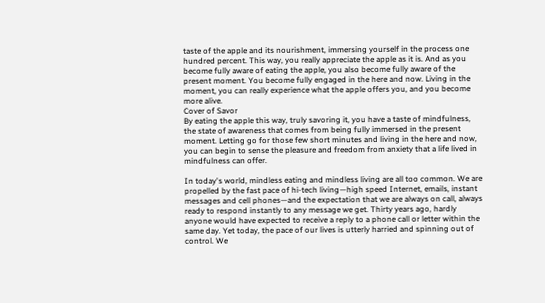taste of the apple and its nourishment, immersing yourself in the process one hundred percent. This way, you really appreciate the apple as it is. And as you become fully aware of eating the apple, you also become fully aware of the present moment. You become fully engaged in the here and now. Living in the moment, you can really experience what the apple offers you, and you become more alive.
Cover of Savor
By eating the apple this way, truly savoring it, you have a taste of mindfulness, the state of awareness that comes from being fully immersed in the present moment. Letting go for those few short minutes and living in the here and now, you can begin to sense the pleasure and freedom from anxiety that a life lived in mindfulness can offer.

In today's world, mindless eating and mindless living are all too common. We are propelled by the fast pace of hi-tech living—high speed Internet, emails, instant messages and cell phones—and the expectation that we are always on call, always ready to respond instantly to any message we get. Thirty years ago, hardly anyone would have expected to receive a reply to a phone call or letter within the same day. Yet today, the pace of our lives is utterly harried and spinning out of control. We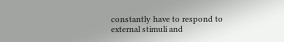constantly have to respond to external stimuli and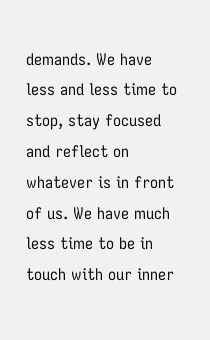demands. We have less and less time to stop, stay focused and reflect on whatever is in front of us. We have much less time to be in touch with our inner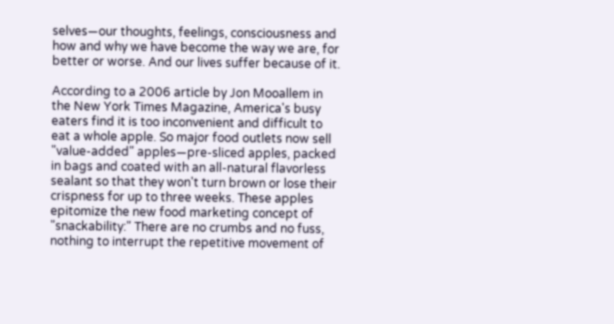selves—our thoughts, feelings, consciousness and how and why we have become the way we are, for better or worse. And our lives suffer because of it.

According to a 2006 article by Jon Mooallem in the New York Times Magazine, America's busy eaters find it is too inconvenient and difficult to eat a whole apple. So major food outlets now sell "value-added" apples—pre-sliced apples, packed in bags and coated with an all-natural flavorless sealant so that they won't turn brown or lose their crispness for up to three weeks. These apples epitomize the new food marketing concept of "snackability:" There are no crumbs and no fuss, nothing to interrupt the repetitive movement of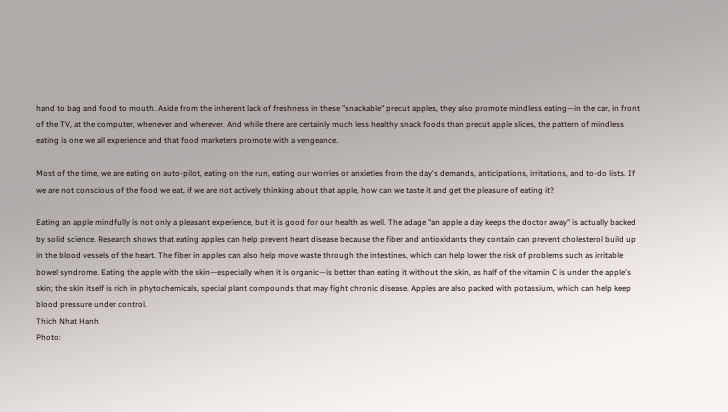hand to bag and food to mouth. Aside from the inherent lack of freshness in these "snackable" precut apples, they also promote mindless eating—in the car, in front of the TV, at the computer, whenever and wherever. And while there are certainly much less healthy snack foods than precut apple slices, the pattern of mindless eating is one we all experience and that food marketers promote with a vengeance.

Most of the time, we are eating on auto-pilot, eating on the run, eating our worries or anxieties from the day's demands, anticipations, irritations, and to-do lists. If we are not conscious of the food we eat, if we are not actively thinking about that apple, how can we taste it and get the pleasure of eating it?

Eating an apple mindfully is not only a pleasant experience, but it is good for our health as well. The adage "an apple a day keeps the doctor away" is actually backed by solid science. Research shows that eating apples can help prevent heart disease because the fiber and antioxidants they contain can prevent cholesterol build up in the blood vessels of the heart. The fiber in apples can also help move waste through the intestines, which can help lower the risk of problems such as irritable bowel syndrome. Eating the apple with the skin—especially when it is organic—is better than eating it without the skin, as half of the vitamin C is under the apple's skin; the skin itself is rich in phytochemicals, special plant compounds that may fight chronic disease. Apples are also packed with potassium, which can help keep blood pressure under control.
Thich Nhat Hanh
Photo: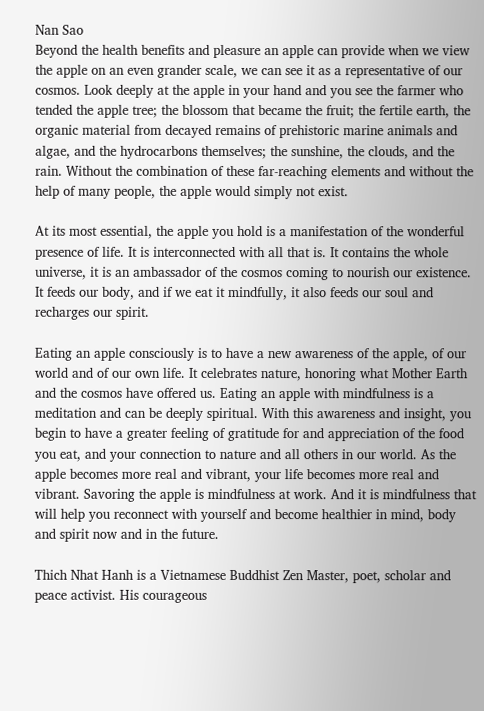Nan Sao
Beyond the health benefits and pleasure an apple can provide when we view the apple on an even grander scale, we can see it as a representative of our cosmos. Look deeply at the apple in your hand and you see the farmer who tended the apple tree; the blossom that became the fruit; the fertile earth, the organic material from decayed remains of prehistoric marine animals and algae, and the hydrocarbons themselves; the sunshine, the clouds, and the rain. Without the combination of these far-reaching elements and without the help of many people, the apple would simply not exist.

At its most essential, the apple you hold is a manifestation of the wonderful presence of life. It is interconnected with all that is. It contains the whole universe, it is an ambassador of the cosmos coming to nourish our existence. It feeds our body, and if we eat it mindfully, it also feeds our soul and recharges our spirit.

Eating an apple consciously is to have a new awareness of the apple, of our world and of our own life. It celebrates nature, honoring what Mother Earth and the cosmos have offered us. Eating an apple with mindfulness is a meditation and can be deeply spiritual. With this awareness and insight, you begin to have a greater feeling of gratitude for and appreciation of the food you eat, and your connection to nature and all others in our world. As the apple becomes more real and vibrant, your life becomes more real and vibrant. Savoring the apple is mindfulness at work. And it is mindfulness that will help you reconnect with yourself and become healthier in mind, body and spirit now and in the future.

Thich Nhat Hanh is a Vietnamese Buddhist Zen Master, poet, scholar and peace activist. His courageous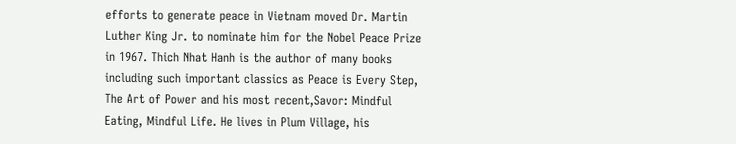efforts to generate peace in Vietnam moved Dr. Martin Luther King Jr. to nominate him for the Nobel Peace Prize in 1967. Thich Nhat Hanh is the author of many books including such important classics as Peace is Every Step, The Art of Power and his most recent,Savor: Mindful Eating, Mindful Life. He lives in Plum Village, his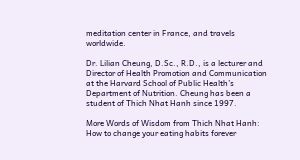meditation center in France, and travels worldwide.

Dr. Lilian Cheung, D.Sc., R.D., is a lecturer and Director of Health Promotion and Communication at the Harvard School of Public Health’s Department of Nutrition. Cheung has been a student of Thich Nhat Hanh since 1997.

More Words of Wisdom from Thich Nhat Hanh:
How to change your eating habits forever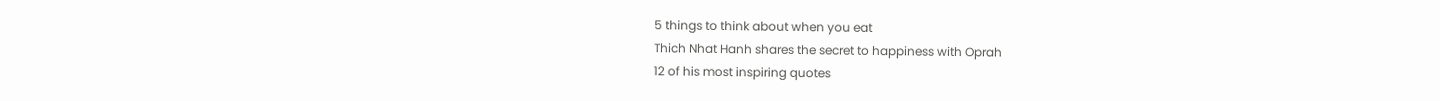5 things to think about when you eat
Thich Nhat Hanh shares the secret to happiness with Oprah
12 of his most inspiring quotes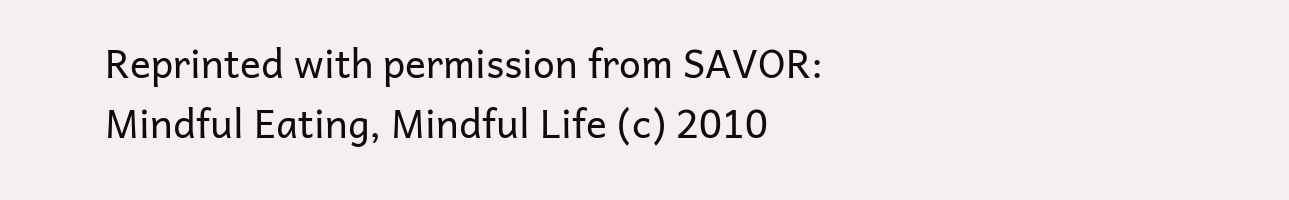Reprinted with permission from SAVOR: Mindful Eating, Mindful Life (c) 2010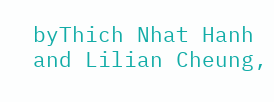byThich Nhat Hanh and Lilian Cheung,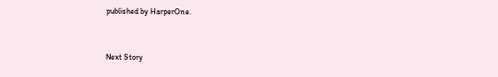published by HarperOne.


Next Story